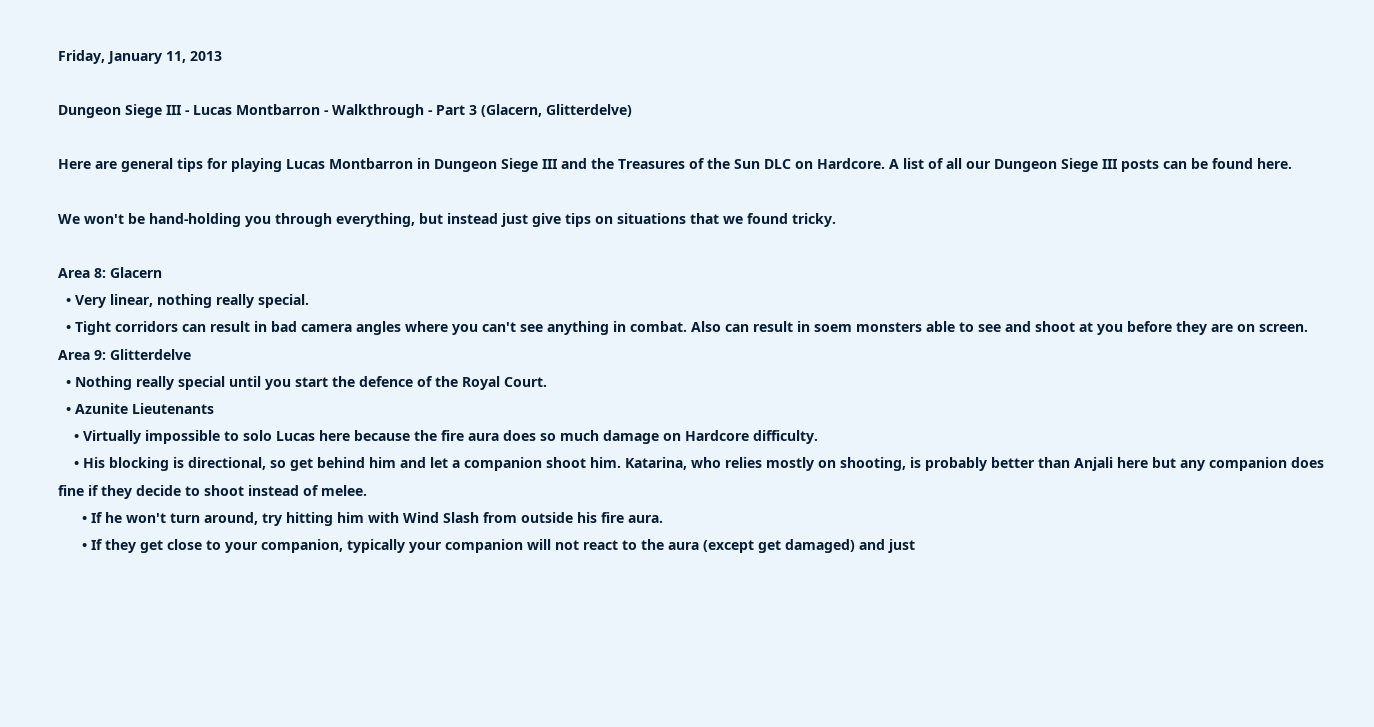Friday, January 11, 2013

Dungeon Siege III - Lucas Montbarron - Walkthrough - Part 3 (Glacern, Glitterdelve)

Here are general tips for playing Lucas Montbarron in Dungeon Siege III and the Treasures of the Sun DLC on Hardcore. A list of all our Dungeon Siege III posts can be found here.

We won't be hand-holding you through everything, but instead just give tips on situations that we found tricky.

Area 8: Glacern
  • Very linear, nothing really special.
  • Tight corridors can result in bad camera angles where you can't see anything in combat. Also can result in soem monsters able to see and shoot at you before they are on screen.
Area 9: Glitterdelve
  • Nothing really special until you start the defence of the Royal Court.
  • Azunite Lieutenants
    • Virtually impossible to solo Lucas here because the fire aura does so much damage on Hardcore difficulty.
    • His blocking is directional, so get behind him and let a companion shoot him. Katarina, who relies mostly on shooting, is probably better than Anjali here but any companion does fine if they decide to shoot instead of melee.
      • If he won't turn around, try hitting him with Wind Slash from outside his fire aura.
      • If they get close to your companion, typically your companion will not react to the aura (except get damaged) and just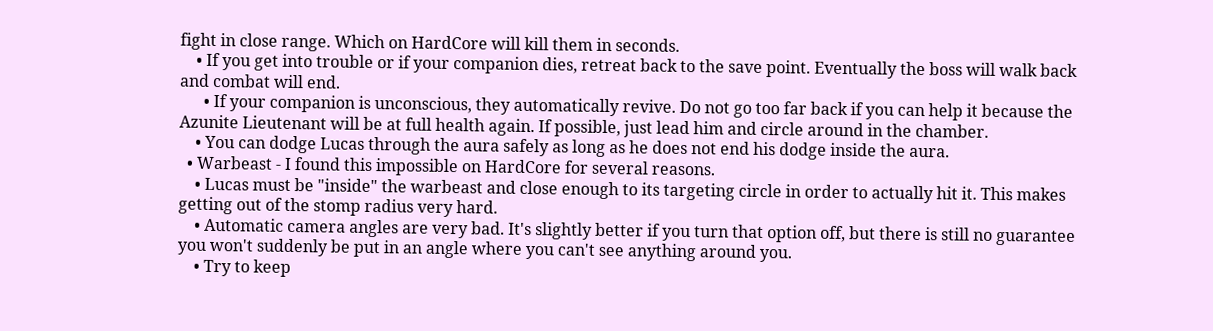fight in close range. Which on HardCore will kill them in seconds.
    • If you get into trouble or if your companion dies, retreat back to the save point. Eventually the boss will walk back and combat will end.
      • If your companion is unconscious, they automatically revive. Do not go too far back if you can help it because the Azunite Lieutenant will be at full health again. If possible, just lead him and circle around in the chamber.
    • You can dodge Lucas through the aura safely as long as he does not end his dodge inside the aura.
  • Warbeast - I found this impossible on HardCore for several reasons.
    • Lucas must be "inside" the warbeast and close enough to its targeting circle in order to actually hit it. This makes getting out of the stomp radius very hard.
    • Automatic camera angles are very bad. It's slightly better if you turn that option off, but there is still no guarantee you won't suddenly be put in an angle where you can't see anything around you.
    • Try to keep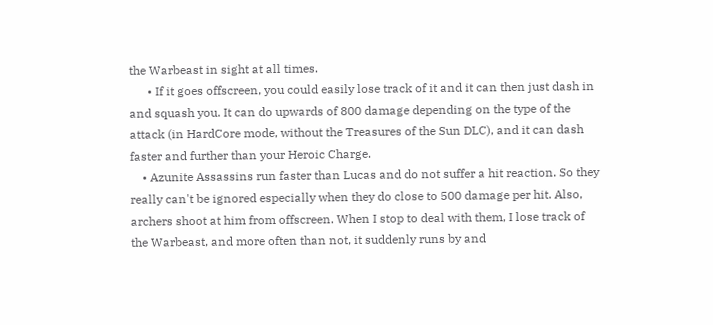the Warbeast in sight at all times.
      • If it goes offscreen, you could easily lose track of it and it can then just dash in and squash you. It can do upwards of 800 damage depending on the type of the attack (in HardCore mode, without the Treasures of the Sun DLC), and it can dash faster and further than your Heroic Charge.
    • Azunite Assassins run faster than Lucas and do not suffer a hit reaction. So they really can't be ignored especially when they do close to 500 damage per hit. Also, archers shoot at him from offscreen. When I stop to deal with them, I lose track of the Warbeast, and more often than not, it suddenly runs by and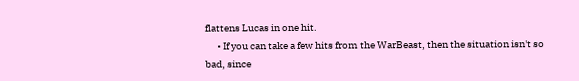flattens Lucas in one hit.
      • If you can take a few hits from the WarBeast, then the situation isn't so bad, since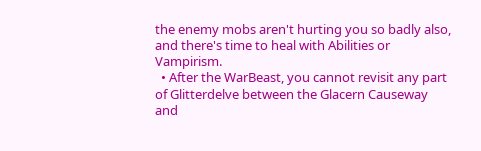the enemy mobs aren't hurting you so badly also, and there's time to heal with Abilities or Vampirism.
  • After the WarBeast, you cannot revisit any part of Glitterdelve between the Glacern Causeway and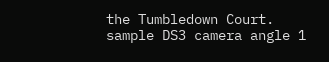the Tumbledown Court.
sample DS3 camera angle 1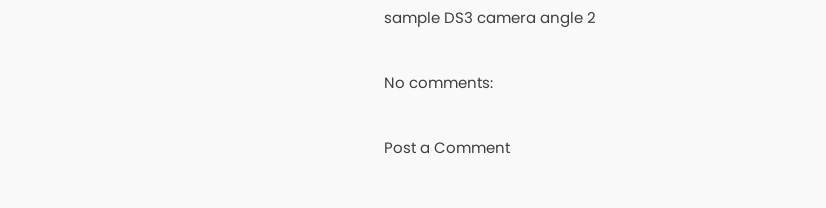sample DS3 camera angle 2

No comments:

Post a Comment